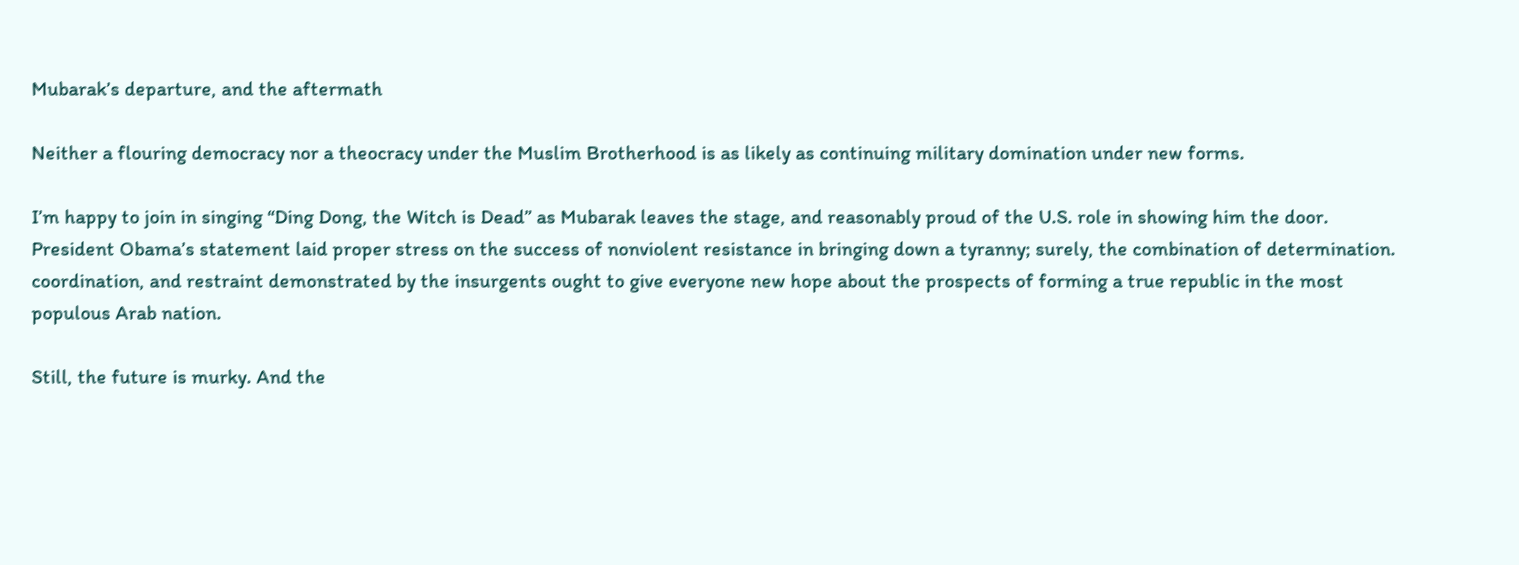Mubarak’s departure, and the aftermath

Neither a flouring democracy nor a theocracy under the Muslim Brotherhood is as likely as continuing military domination under new forms.

I’m happy to join in singing “Ding Dong, the Witch is Dead” as Mubarak leaves the stage, and reasonably proud of the U.S. role in showing him the door. President Obama’s statement laid proper stress on the success of nonviolent resistance in bringing down a tyranny; surely, the combination of determination. coordination, and restraint demonstrated by the insurgents ought to give everyone new hope about the prospects of forming a true republic in the most populous Arab nation.

Still, the future is murky. And the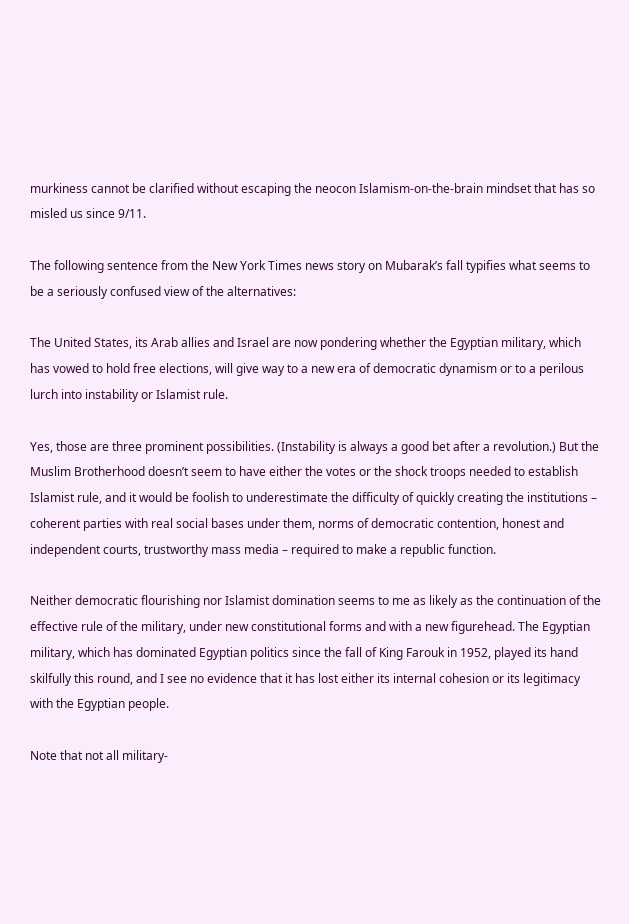murkiness cannot be clarified without escaping the neocon Islamism-on-the-brain mindset that has so misled us since 9/11.

The following sentence from the New York Times news story on Mubarak’s fall typifies what seems to be a seriously confused view of the alternatives:

The United States, its Arab allies and Israel are now pondering whether the Egyptian military, which has vowed to hold free elections, will give way to a new era of democratic dynamism or to a perilous lurch into instability or Islamist rule.

Yes, those are three prominent possibilities. (Instability is always a good bet after a revolution.) But the Muslim Brotherhood doesn’t seem to have either the votes or the shock troops needed to establish Islamist rule, and it would be foolish to underestimate the difficulty of quickly creating the institutions – coherent parties with real social bases under them, norms of democratic contention, honest and independent courts, trustworthy mass media – required to make a republic function.

Neither democratic flourishing nor Islamist domination seems to me as likely as the continuation of the effective rule of the military, under new constitutional forms and with a new figurehead. The Egyptian military, which has dominated Egyptian politics since the fall of King Farouk in 1952, played its hand skilfully this round, and I see no evidence that it has lost either its internal cohesion or its legitimacy with the Egyptian people.

Note that not all military-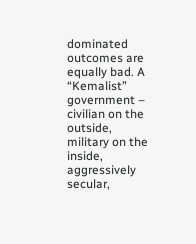dominated outcomes are equally bad. A “Kemalist” government – civilian on the outside, military on the inside, aggressively secular,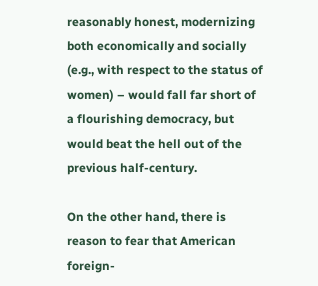reasonably honest, modernizing both economically and socially (e.g., with respect to the status of women) – would fall far short of a flourishing democracy, but would beat the hell out of the previous half-century.

On the other hand, there is reason to fear that American foreign-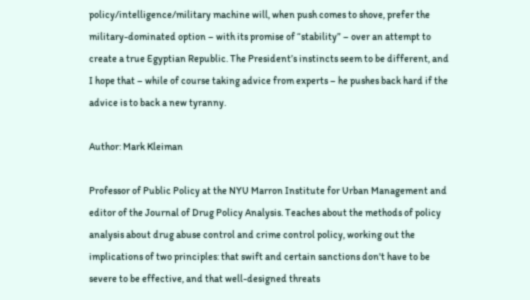policy/intelligence/military machine will, when push comes to shove, prefer the military-dominated option – with its promise of “stability” – over an attempt to create a true Egyptian Republic. The President’s instincts seem to be different, and I hope that – while of course taking advice from experts – he pushes back hard if the advice is to back a new tyranny.

Author: Mark Kleiman

Professor of Public Policy at the NYU Marron Institute for Urban Management and editor of the Journal of Drug Policy Analysis. Teaches about the methods of policy analysis about drug abuse control and crime control policy, working out the implications of two principles: that swift and certain sanctions don't have to be severe to be effective, and that well-designed threats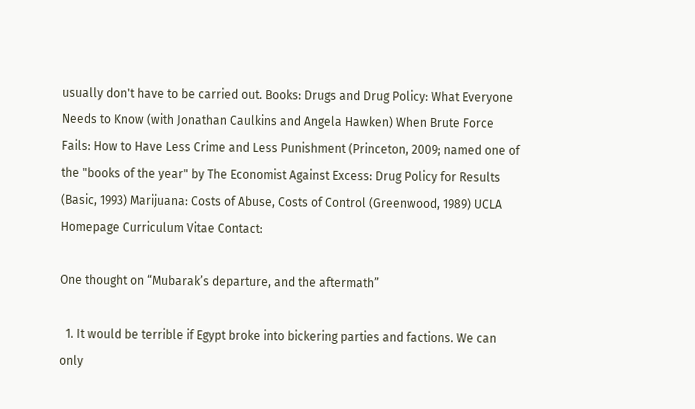usually don't have to be carried out. Books: Drugs and Drug Policy: What Everyone Needs to Know (with Jonathan Caulkins and Angela Hawken) When Brute Force Fails: How to Have Less Crime and Less Punishment (Princeton, 2009; named one of the "books of the year" by The Economist Against Excess: Drug Policy for Results (Basic, 1993) Marijuana: Costs of Abuse, Costs of Control (Greenwood, 1989) UCLA Homepage Curriculum Vitae Contact:

One thought on “Mubarak’s departure, and the aftermath”

  1. It would be terrible if Egypt broke into bickering parties and factions. We can only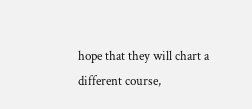hope that they will chart a different course,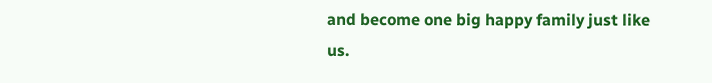and become one big happy family just like us.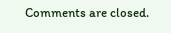Comments are closed.